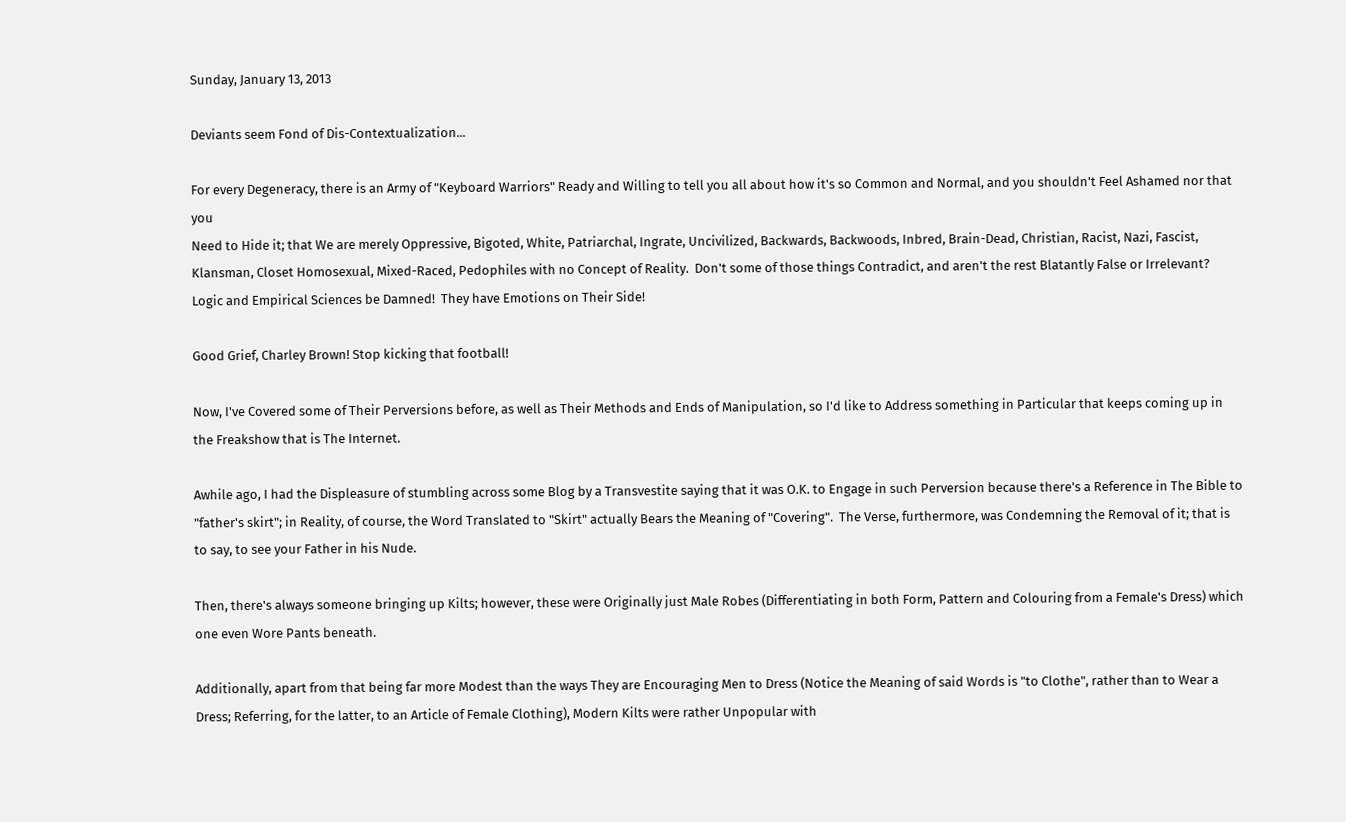Sunday, January 13, 2013

Deviants seem Fond of Dis-Contextualization...

For every Degeneracy, there is an Army of "Keyboard Warriors" Ready and Willing to tell you all about how it's so Common and Normal, and you shouldn't Feel Ashamed nor that you
Need to Hide it; that We are merely Oppressive, Bigoted, White, Patriarchal, Ingrate, Uncivilized, Backwards, Backwoods, Inbred, Brain-Dead, Christian, Racist, Nazi, Fascist, Klansman, Closet Homosexual, Mixed-Raced, Pedophiles with no Concept of Reality.  Don't some of those things Contradict, and aren't the rest Blatantly False or Irrelevant?  Logic and Empirical Sciences be Damned!  They have Emotions on Their Side!

Good Grief, Charley Brown! Stop kicking that football!

Now, I've Covered some of Their Perversions before, as well as Their Methods and Ends of Manipulation, so I'd like to Address something in Particular that keeps coming up in the Freakshow that is The Internet.

Awhile ago, I had the Displeasure of stumbling across some Blog by a Transvestite saying that it was O.K. to Engage in such Perversion because there's a Reference in The Bible to "father's skirt"; in Reality, of course, the Word Translated to "Skirt" actually Bears the Meaning of "Covering".  The Verse, furthermore, was Condemning the Removal of it; that is to say, to see your Father in his Nude.

Then, there's always someone bringing up Kilts; however, these were Originally just Male Robes (Differentiating in both Form, Pattern and Colouring from a Female's Dress) which one even Wore Pants beneath.

Additionally, apart from that being far more Modest than the ways They are Encouraging Men to Dress (Notice the Meaning of said Words is "to Clothe", rather than to Wear a Dress; Referring, for the latter, to an Article of Female Clothing), Modern Kilts were rather Unpopular with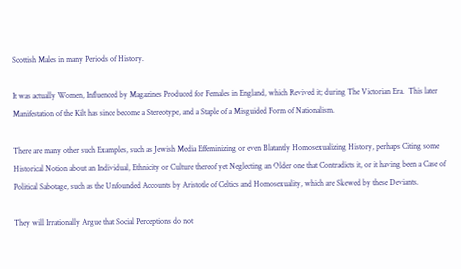Scottish Males in many Periods of History.

It was actually Women, Influenced by Magazines Produced for Females in England, which Revived it; during The Victorian Era.  This later Manifestation of the Kilt has since become a Stereotype, and a Staple of a Misguided Form of Nationalism.

There are many other such Examples, such as Jewish Media Effeminizing or even Blatantly Homosexualizing History, perhaps Citing some Historical Notion about an Individual, Ethnicity or Culture thereof yet Neglecting an Older one that Contradicts it, or it having been a Case of Political Sabotage, such as the Unfounded Accounts by Aristotle of Celtics and Homosexuality, which are Skewed by these Deviants.

They will Irrationally Argue that Social Perceptions do not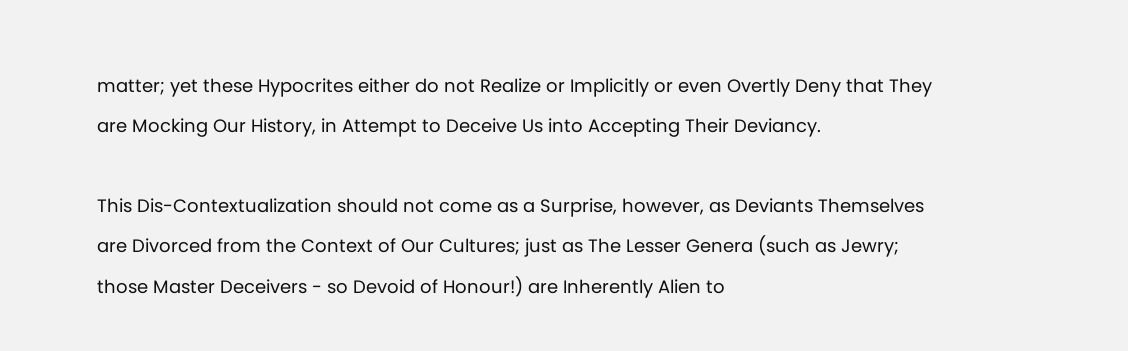matter; yet these Hypocrites either do not Realize or Implicitly or even Overtly Deny that They are Mocking Our History, in Attempt to Deceive Us into Accepting Their Deviancy.

This Dis-Contextualization should not come as a Surprise, however, as Deviants Themselves are Divorced from the Context of Our Cultures; just as The Lesser Genera (such as Jewry; those Master Deceivers - so Devoid of Honour!) are Inherently Alien to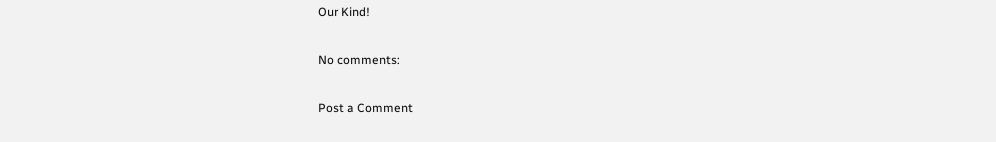Our Kind!

No comments:

Post a Comment